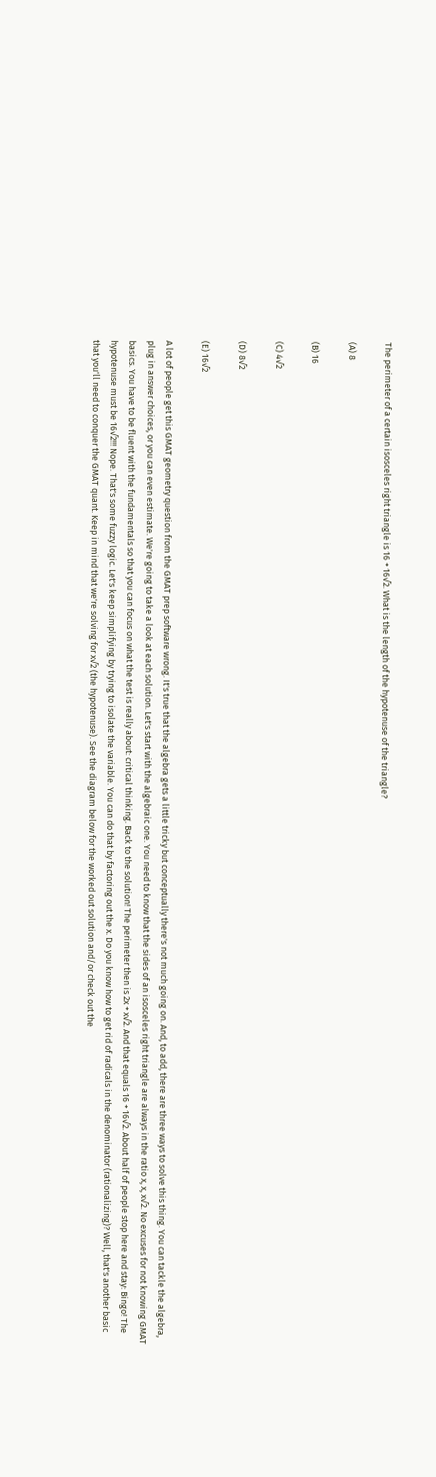The perimeter of a certain isosceles right triangle is 16 + 16√2. What is the length of the hypotenuse of the triangle?

(A) 8

(B) 16

(C) 4√2

(D) 8√2

(E) 16√2

A lot of people get this GMAT geometry question from the GMAT prep software wrong. It's true that the algebra gets a little tricky but conceptually there's not much going on. And, to add, there are three ways to solve this thing. You can tackle the algebra, plug in answer choices, or you can even estimate. We're going to take a look at each solution. Let's start with the algebraic one. You need to know that the sides of an isosceles right triangle are always in the ratio x, x, x√2. No excuses for not knowing GMAT basics. You have to be fluent with the fundamentals so that you can focus on what the test is really about: critical thinking. Back to the solution! The perimeter then is 2x + x√2. And that equals 16 + 16√2. About half of people stop here and stay: Bingo! The hypotenuse must be 16√2!!! Nope. That's some fuzzy logic. Let's keep simplifying by trying to isolate the variable. You can do that by factoring out the x. Do you know how to get rid of radicals in the denominator (rationalizing)? Well, that's another basic that you'll need to conquer the GMAT quant. Keep in mind that we're solving for x√2 (the hypotenuse). See the diagram below for the worked out solution and/or check out the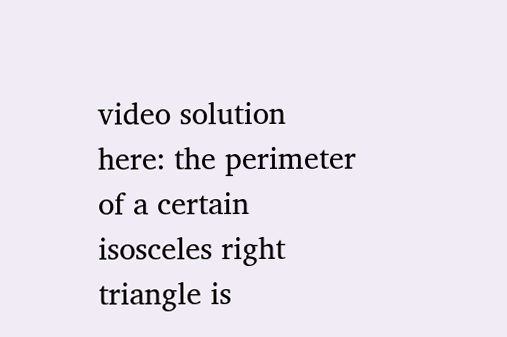video solution here: the perimeter of a certain isosceles right triangle is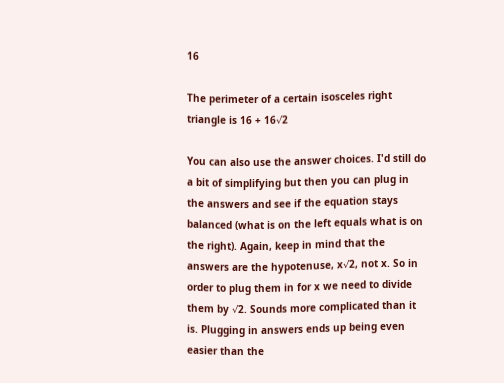16

The perimeter of a certain isosceles right triangle is 16 + 16√2

You can also use the answer choices. I'd still do a bit of simplifying but then you can plug in the answers and see if the equation stays balanced (what is on the left equals what is on the right). Again, keep in mind that the answers are the hypotenuse, x√2, not x. So in order to plug them in for x we need to divide them by √2. Sounds more complicated than it is. Plugging in answers ends up being even easier than the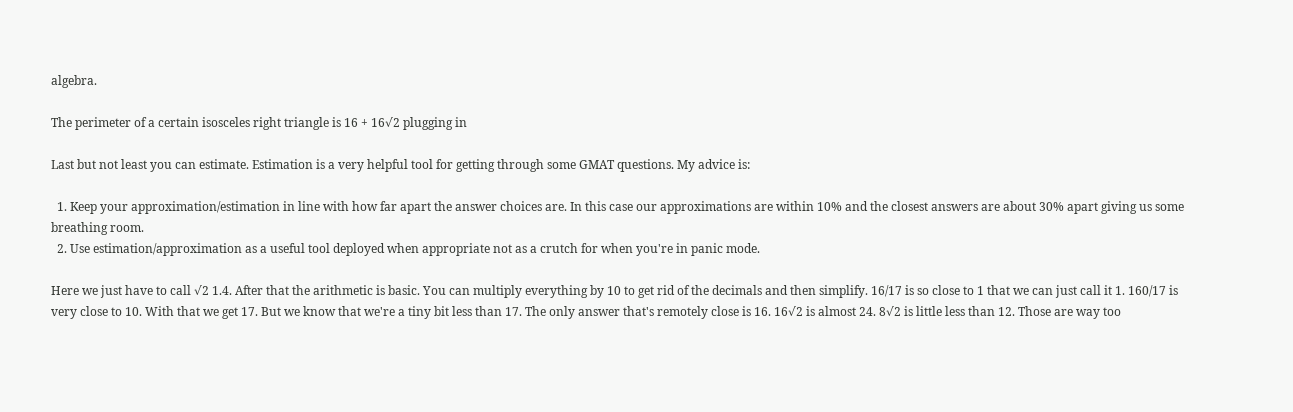algebra.

The perimeter of a certain isosceles right triangle is 16 + 16√2 plugging in

Last but not least you can estimate. Estimation is a very helpful tool for getting through some GMAT questions. My advice is:

  1. Keep your approximation/estimation in line with how far apart the answer choices are. In this case our approximations are within 10% and the closest answers are about 30% apart giving us some breathing room.
  2. Use estimation/approximation as a useful tool deployed when appropriate not as a crutch for when you're in panic mode.

Here we just have to call √2 1.4. After that the arithmetic is basic. You can multiply everything by 10 to get rid of the decimals and then simplify. 16/17 is so close to 1 that we can just call it 1. 160/17 is very close to 10. With that we get 17. But we know that we're a tiny bit less than 17. The only answer that's remotely close is 16. 16√2 is almost 24. 8√2 is little less than 12. Those are way too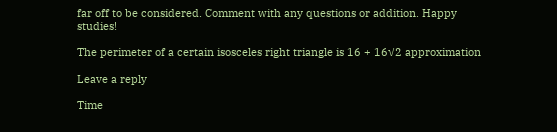far off to be considered. Comment with any questions or addition. Happy studies!

The perimeter of a certain isosceles right triangle is 16 + 16√2 approximation

Leave a reply

Time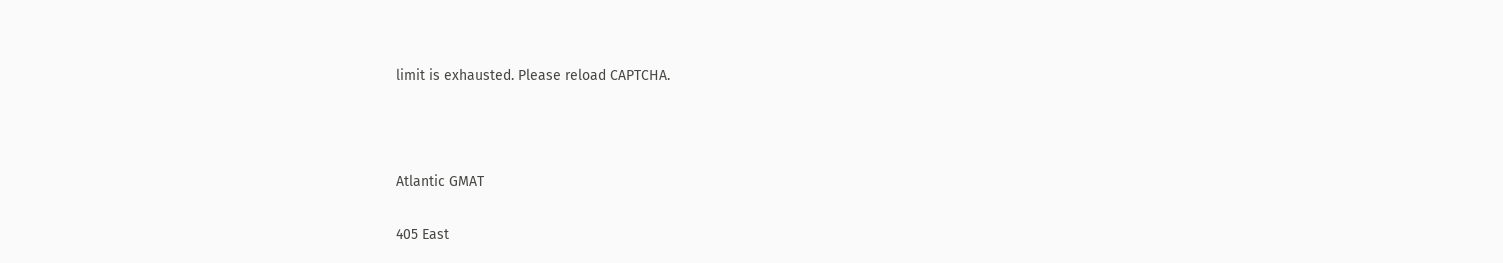limit is exhausted. Please reload CAPTCHA.



Atlantic GMAT

405 East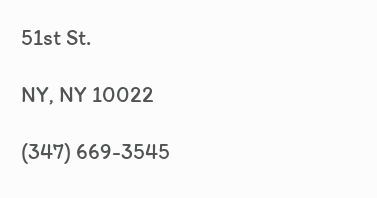51st St.

NY, NY 10022

(347) 669-3545